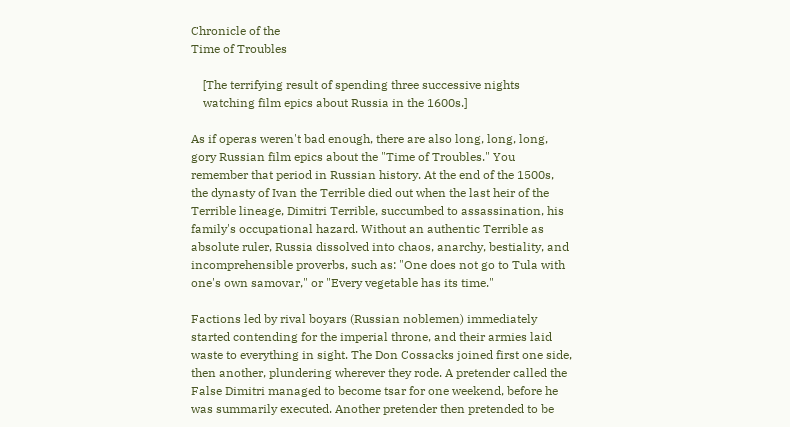Chronicle of the
Time of Troubles

    [The terrifying result of spending three successive nights
    watching film epics about Russia in the 1600s.]

As if operas weren't bad enough, there are also long, long, long, gory Russian film epics about the "Time of Troubles." You remember that period in Russian history. At the end of the 1500s, the dynasty of Ivan the Terrible died out when the last heir of the Terrible lineage, Dimitri Terrible, succumbed to assassination, his family's occupational hazard. Without an authentic Terrible as absolute ruler, Russia dissolved into chaos, anarchy, bestiality, and incomprehensible proverbs, such as: "One does not go to Tula with one's own samovar," or "Every vegetable has its time."

Factions led by rival boyars (Russian noblemen) immediately started contending for the imperial throne, and their armies laid waste to everything in sight. The Don Cossacks joined first one side, then another, plundering wherever they rode. A pretender called the False Dimitri managed to become tsar for one weekend, before he was summarily executed. Another pretender then pretended to be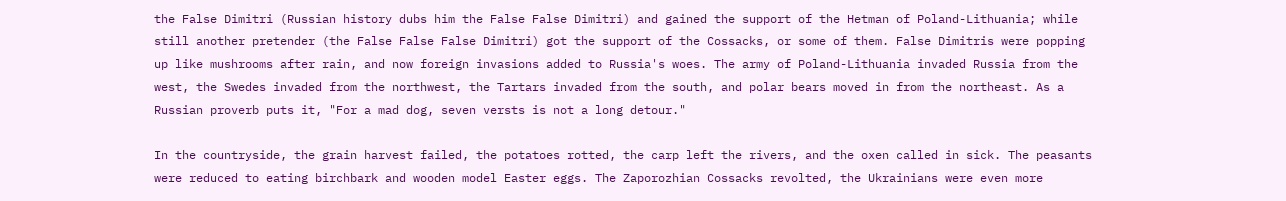the False Dimitri (Russian history dubs him the False False Dimitri) and gained the support of the Hetman of Poland-Lithuania; while still another pretender (the False False False Dimitri) got the support of the Cossacks, or some of them. False Dimitris were popping up like mushrooms after rain, and now foreign invasions added to Russia's woes. The army of Poland-Lithuania invaded Russia from the west, the Swedes invaded from the northwest, the Tartars invaded from the south, and polar bears moved in from the northeast. As a Russian proverb puts it, "For a mad dog, seven versts is not a long detour."

In the countryside, the grain harvest failed, the potatoes rotted, the carp left the rivers, and the oxen called in sick. The peasants were reduced to eating birchbark and wooden model Easter eggs. The Zaporozhian Cossacks revolted, the Ukrainians were even more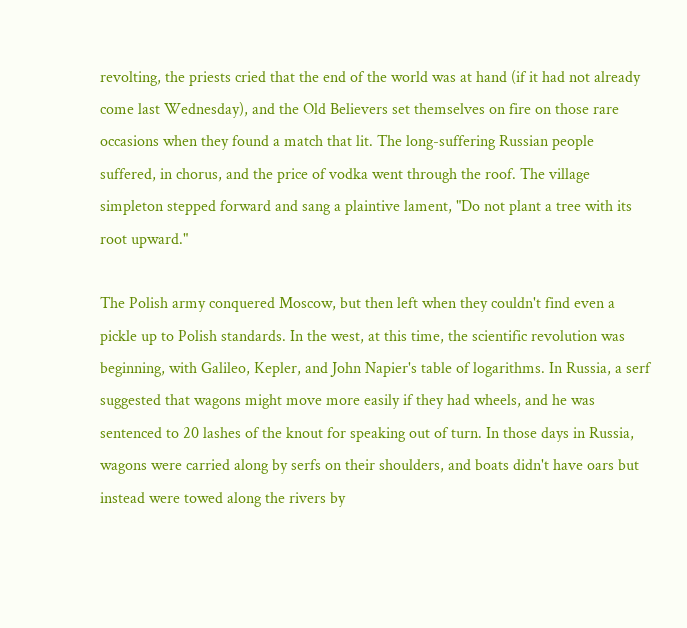revolting, the priests cried that the end of the world was at hand (if it had not already come last Wednesday), and the Old Believers set themselves on fire on those rare occasions when they found a match that lit. The long-suffering Russian people suffered, in chorus, and the price of vodka went through the roof. The village simpleton stepped forward and sang a plaintive lament, "Do not plant a tree with its root upward."

The Polish army conquered Moscow, but then left when they couldn't find even a pickle up to Polish standards. In the west, at this time, the scientific revolution was beginning, with Galileo, Kepler, and John Napier's table of logarithms. In Russia, a serf suggested that wagons might move more easily if they had wheels, and he was sentenced to 20 lashes of the knout for speaking out of turn. In those days in Russia, wagons were carried along by serfs on their shoulders, and boats didn't have oars but instead were towed along the rivers by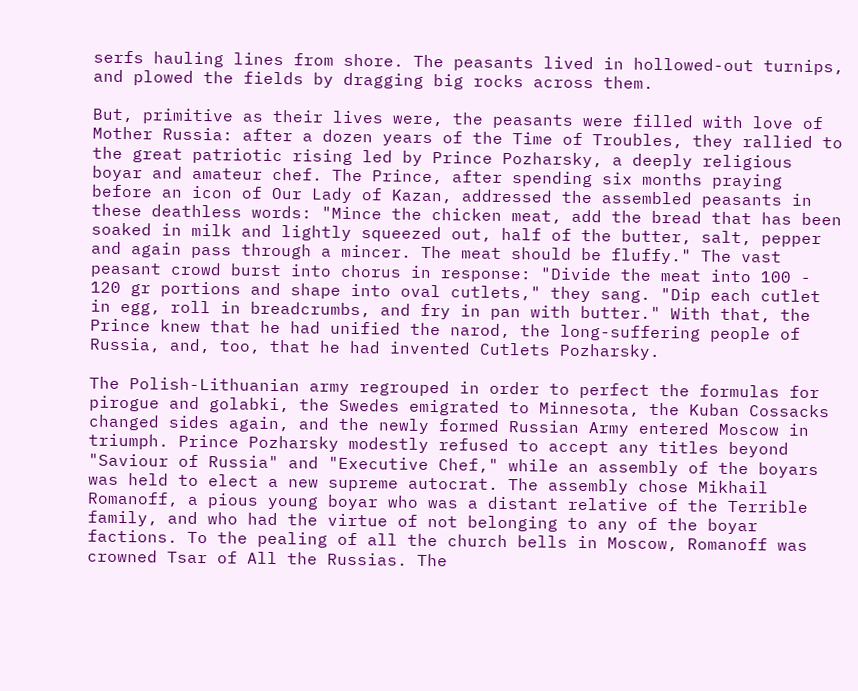serfs hauling lines from shore. The peasants lived in hollowed-out turnips, and plowed the fields by dragging big rocks across them.

But, primitive as their lives were, the peasants were filled with love of Mother Russia: after a dozen years of the Time of Troubles, they rallied to the great patriotic rising led by Prince Pozharsky, a deeply religious boyar and amateur chef. The Prince, after spending six months praying before an icon of Our Lady of Kazan, addressed the assembled peasants in these deathless words: "Mince the chicken meat, add the bread that has been soaked in milk and lightly squeezed out, half of the butter, salt, pepper and again pass through a mincer. The meat should be fluffy." The vast peasant crowd burst into chorus in response: "Divide the meat into 100 - 120 gr portions and shape into oval cutlets," they sang. "Dip each cutlet in egg, roll in breadcrumbs, and fry in pan with butter." With that, the Prince knew that he had unified the narod, the long-suffering people of Russia, and, too, that he had invented Cutlets Pozharsky.

The Polish-Lithuanian army regrouped in order to perfect the formulas for pirogue and golabki, the Swedes emigrated to Minnesota, the Kuban Cossacks changed sides again, and the newly formed Russian Army entered Moscow in triumph. Prince Pozharsky modestly refused to accept any titles beyond "Saviour of Russia" and "Executive Chef," while an assembly of the boyars was held to elect a new supreme autocrat. The assembly chose Mikhail Romanoff, a pious young boyar who was a distant relative of the Terrible family, and who had the virtue of not belonging to any of the boyar factions. To the pealing of all the church bells in Moscow, Romanoff was crowned Tsar of All the Russias. The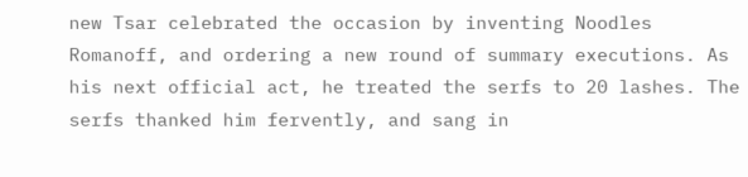new Tsar celebrated the occasion by inventing Noodles Romanoff, and ordering a new round of summary executions. As his next official act, he treated the serfs to 20 lashes. The serfs thanked him fervently, and sang in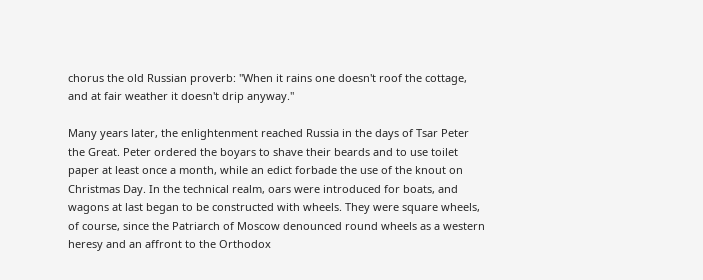chorus the old Russian proverb: "When it rains one doesn't roof the cottage, and at fair weather it doesn't drip anyway."

Many years later, the enlightenment reached Russia in the days of Tsar Peter the Great. Peter ordered the boyars to shave their beards and to use toilet paper at least once a month, while an edict forbade the use of the knout on Christmas Day. In the technical realm, oars were introduced for boats, and wagons at last began to be constructed with wheels. They were square wheels, of course, since the Patriarch of Moscow denounced round wheels as a western heresy and an affront to the Orthodox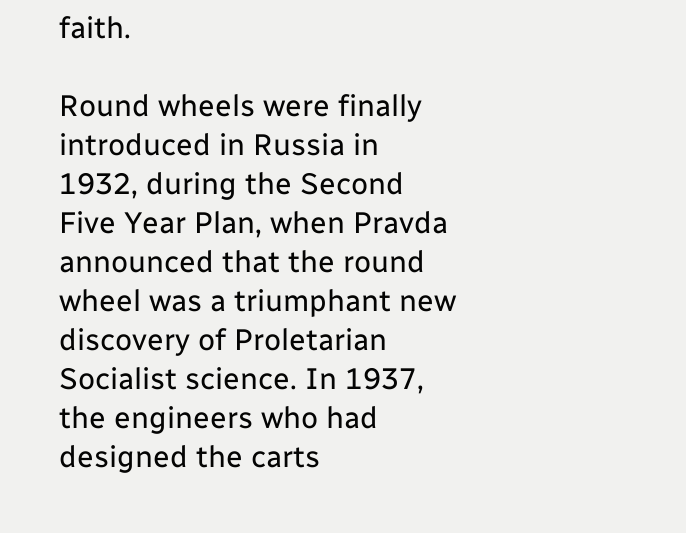faith.

Round wheels were finally introduced in Russia in 1932, during the Second Five Year Plan, when Pravda announced that the round wheel was a triumphant new discovery of Proletarian Socialist science. In 1937, the engineers who had designed the carts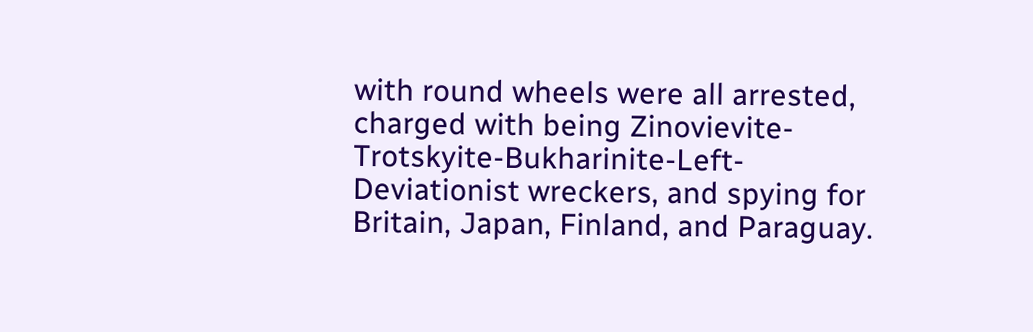with round wheels were all arrested, charged with being Zinovievite-Trotskyite-Bukharinite-Left-Deviationist wreckers, and spying for Britain, Japan, Finland, and Paraguay.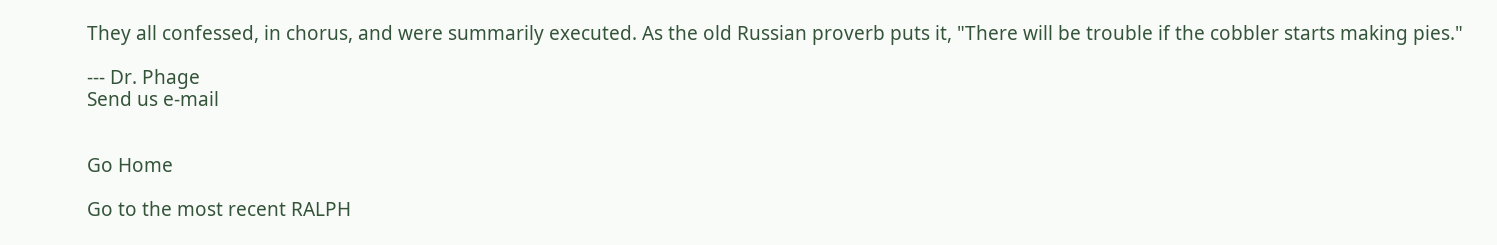They all confessed, in chorus, and were summarily executed. As the old Russian proverb puts it, "There will be trouble if the cobbler starts making pies."

--- Dr. Phage
Send us e-mail


Go Home

Go to the most recent RALPH